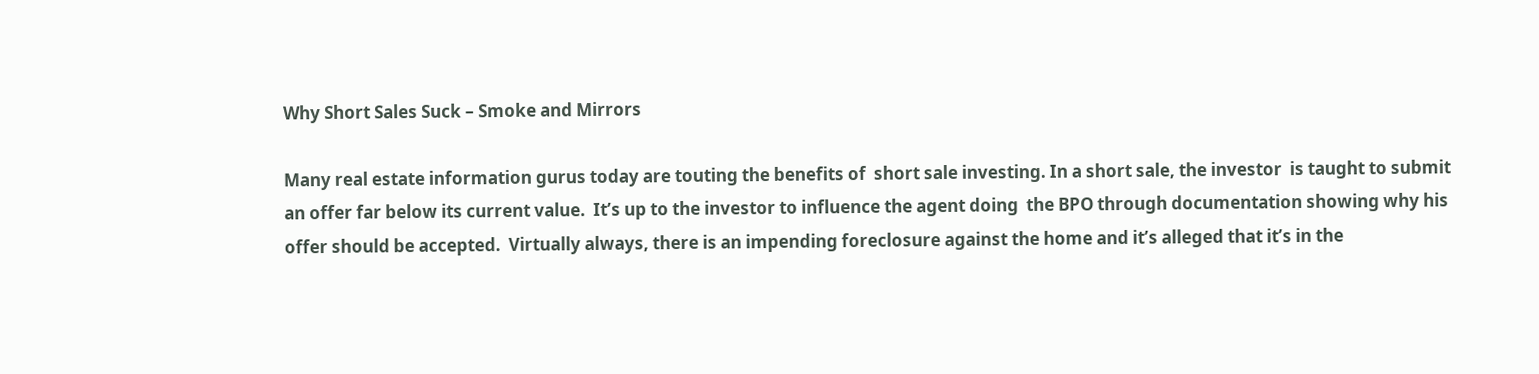Why Short Sales Suck – Smoke and Mirrors

Many real estate information gurus today are touting the benefits of  short sale investing. In a short sale, the investor  is taught to submit an offer far below its current value.  It’s up to the investor to influence the agent doing  the BPO through documentation showing why his offer should be accepted.  Virtually always, there is an impending foreclosure against the home and it’s alleged that it’s in the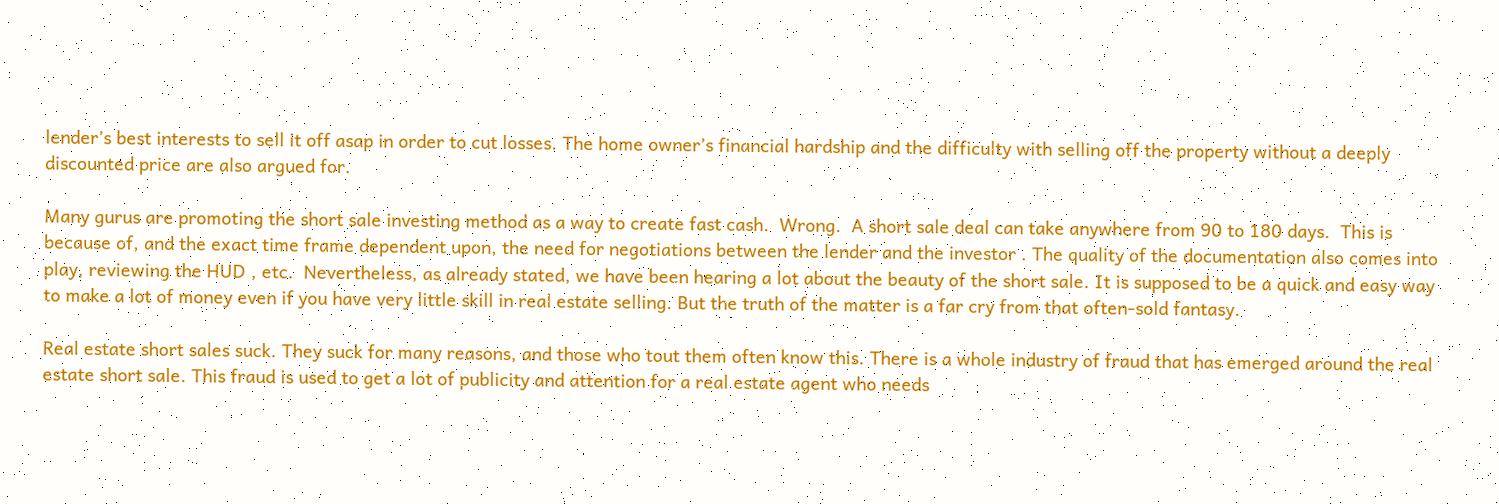lender’s best interests to sell it off asap in order to cut losses. The home owner’s financial hardship and the difficulty with selling off the property without a deeply discounted price are also argued for.

Many gurus are promoting the short sale investing method as a way to create fast cash.  Wrong.  A short sale deal can take anywhere from 90 to 180 days.  This is because of, and the exact time frame dependent upon, the need for negotiations between the lender and the investor . The quality of the documentation also comes into play, reviewing the HUD , etc.  Nevertheless, as already stated, we have been hearing a lot about the beauty of the short sale. It is supposed to be a quick and easy way to make a lot of money even if you have very little skill in real estate selling. But the truth of the matter is a far cry from that often-sold fantasy.

Real estate short sales suck. They suck for many reasons, and those who tout them often know this. There is a whole industry of fraud that has emerged around the real estate short sale. This fraud is used to get a lot of publicity and attention for a real estate agent who needs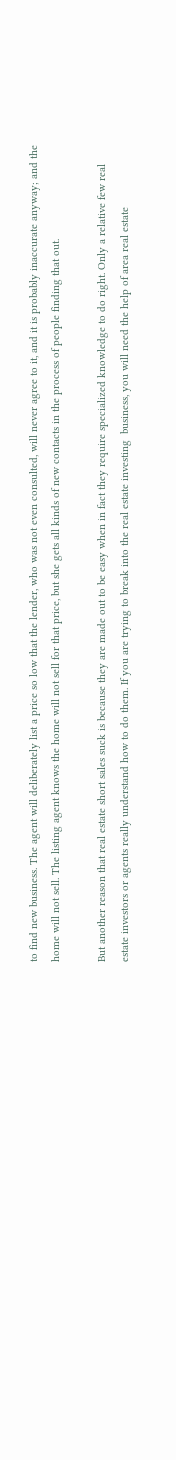to find new business. The agent will deliberately list a price so low that the lender, who was not even consulted, will never agree to it, and it is probably inaccurate anyway; and the home will not sell. The listing agent knows the home will not sell for that price, but she gets all kinds of new contacts in the process of people finding that out.

But another reason that real estate short sales suck is because they are made out to be easy when in fact they require specialized knowledge to do right. Only a relative few real estate investors or agents really understand how to do them. If you are trying to break into the real estate investing  business, you will need the help of area real estate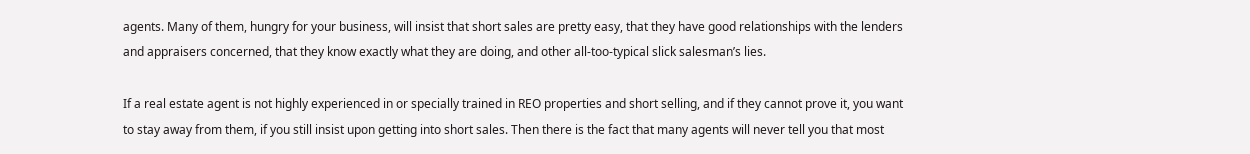agents. Many of them, hungry for your business, will insist that short sales are pretty easy, that they have good relationships with the lenders and appraisers concerned, that they know exactly what they are doing, and other all-too-typical slick salesman’s lies.

If a real estate agent is not highly experienced in or specially trained in REO properties and short selling, and if they cannot prove it, you want to stay away from them, if you still insist upon getting into short sales. Then there is the fact that many agents will never tell you that most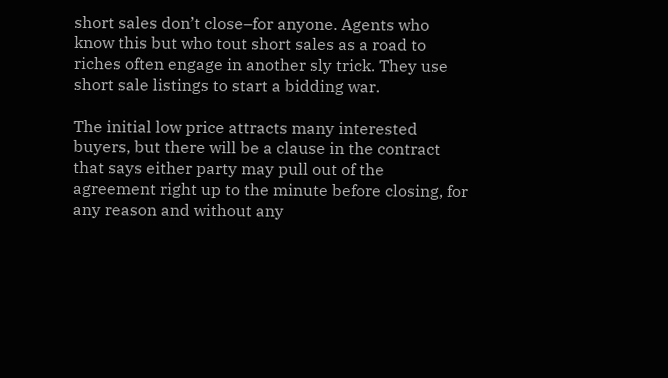short sales don’t close–for anyone. Agents who know this but who tout short sales as a road to riches often engage in another sly trick. They use short sale listings to start a bidding war.

The initial low price attracts many interested buyers, but there will be a clause in the contract that says either party may pull out of the agreement right up to the minute before closing, for any reason and without any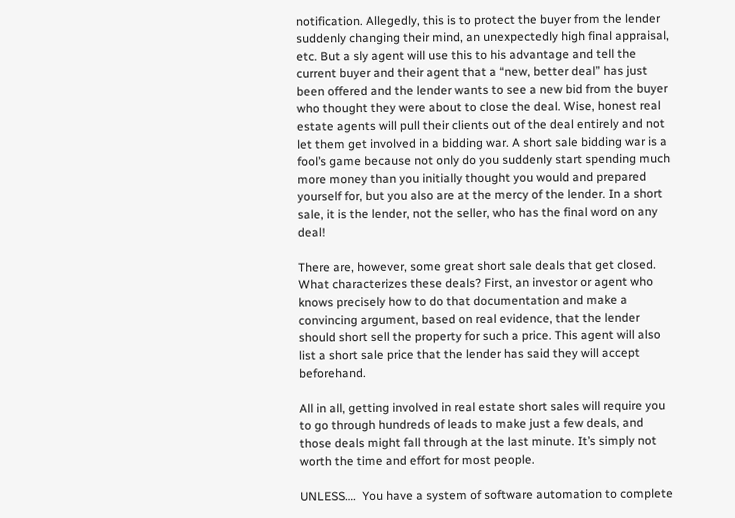notification. Allegedly, this is to protect the buyer from the lender suddenly changing their mind, an unexpectedly high final appraisal, etc. But a sly agent will use this to his advantage and tell the current buyer and their agent that a “new, better deal” has just been offered and the lender wants to see a new bid from the buyer who thought they were about to close the deal. Wise, honest real estate agents will pull their clients out of the deal entirely and not let them get involved in a bidding war. A short sale bidding war is a fool’s game because not only do you suddenly start spending much more money than you initially thought you would and prepared yourself for, but you also are at the mercy of the lender. In a short sale, it is the lender, not the seller, who has the final word on any deal!

There are, however, some great short sale deals that get closed. What characterizes these deals? First, an investor or agent who knows precisely how to do that documentation and make a convincing argument, based on real evidence, that the lender should short sell the property for such a price. This agent will also list a short sale price that the lender has said they will accept beforehand.

All in all, getting involved in real estate short sales will require you to go through hundreds of leads to make just a few deals, and those deals might fall through at the last minute. It’s simply not worth the time and effort for most people.

UNLESS….  You have a system of software automation to complete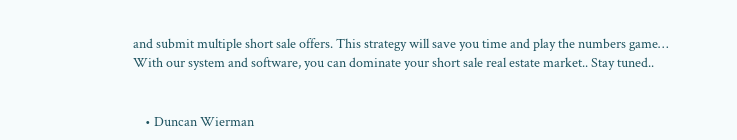and submit multiple short sale offers. This strategy will save you time and play the numbers game…  With our system and software, you can dominate your short sale real estate market.. Stay tuned..


    • Duncan Wierman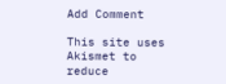Add Comment

This site uses Akismet to reduce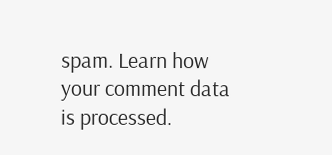spam. Learn how your comment data is processed.